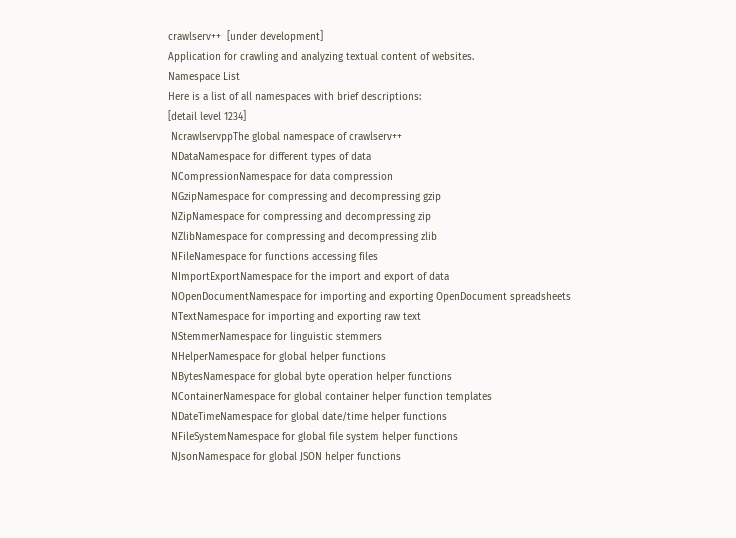crawlserv++  [under development]
Application for crawling and analyzing textual content of websites.
Namespace List
Here is a list of all namespaces with brief descriptions:
[detail level 1234]
 NcrawlservppThe global namespace of crawlserv++
 NDataNamespace for different types of data
 NCompressionNamespace for data compression
 NGzipNamespace for compressing and decompressing gzip
 NZipNamespace for compressing and decompressing zip
 NZlibNamespace for compressing and decompressing zlib
 NFileNamespace for functions accessing files
 NImportExportNamespace for the import and export of data
 NOpenDocumentNamespace for importing and exporting OpenDocument spreadsheets
 NTextNamespace for importing and exporting raw text
 NStemmerNamespace for linguistic stemmers
 NHelperNamespace for global helper functions
 NBytesNamespace for global byte operation helper functions
 NContainerNamespace for global container helper function templates
 NDateTimeNamespace for global date/time helper functions
 NFileSystemNamespace for global file system helper functions
 NJsonNamespace for global JSON helper functions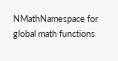NMathNamespace for global math functions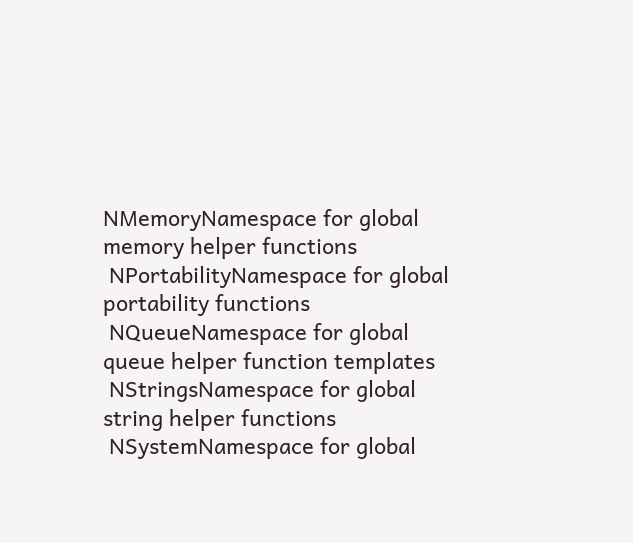NMemoryNamespace for global memory helper functions
 NPortabilityNamespace for global portability functions
 NQueueNamespace for global queue helper function templates
 NStringsNamespace for global string helper functions
 NSystemNamespace for global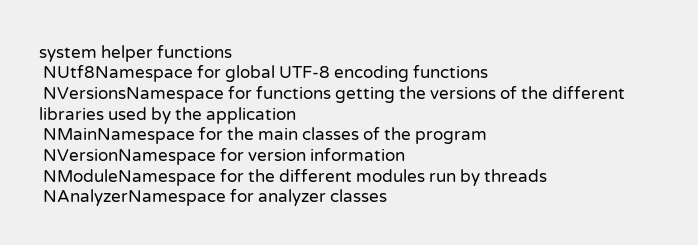system helper functions
 NUtf8Namespace for global UTF-8 encoding functions
 NVersionsNamespace for functions getting the versions of the different libraries used by the application
 NMainNamespace for the main classes of the program
 NVersionNamespace for version information
 NModuleNamespace for the different modules run by threads
 NAnalyzerNamespace for analyzer classes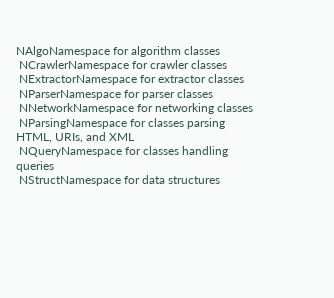NAlgoNamespace for algorithm classes
 NCrawlerNamespace for crawler classes
 NExtractorNamespace for extractor classes
 NParserNamespace for parser classes
 NNetworkNamespace for networking classes
 NParsingNamespace for classes parsing HTML, URIs, and XML
 NQueryNamespace for classes handling queries
 NStructNamespace for data structures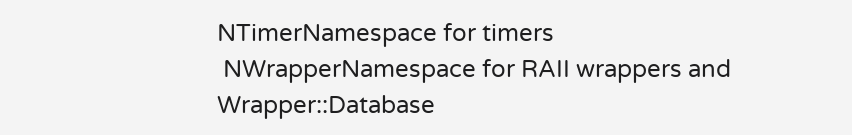NTimerNamespace for timers
 NWrapperNamespace for RAII wrappers and Wrapper::Database